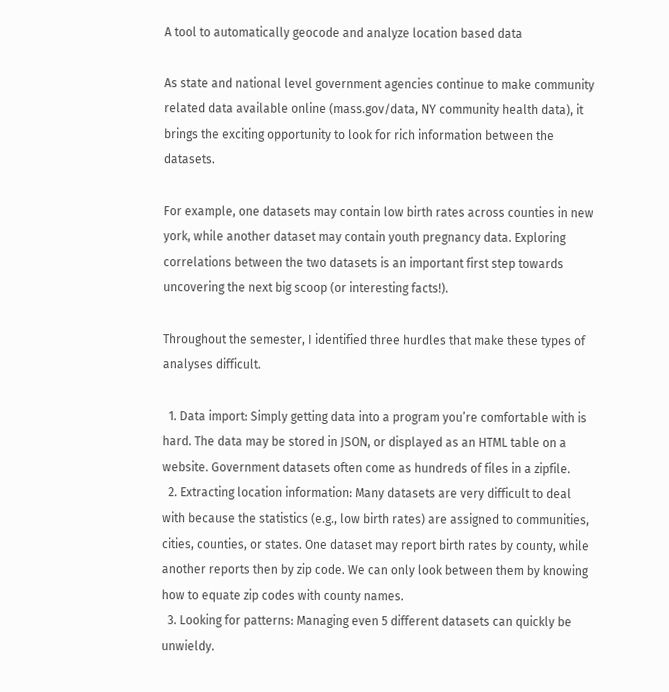A tool to automatically geocode and analyze location based data

As state and national level government agencies continue to make community related data available online (mass.gov/data, NY community health data), it brings the exciting opportunity to look for rich information between the datasets.

For example, one datasets may contain low birth rates across counties in new york, while another dataset may contain youth pregnancy data. Exploring correlations between the two datasets is an important first step towards uncovering the next big scoop (or interesting facts!).

Throughout the semester, I identified three hurdles that make these types of analyses difficult.

  1. Data import: Simply getting data into a program you’re comfortable with is hard. The data may be stored in JSON, or displayed as an HTML table on a website. Government datasets often come as hundreds of files in a zipfile.
  2. Extracting location information: Many datasets are very difficult to deal with because the statistics (e.g., low birth rates) are assigned to communities, cities, counties, or states. One dataset may report birth rates by county, while another reports then by zip code. We can only look between them by knowing how to equate zip codes with county names.
  3. Looking for patterns: Managing even 5 different datasets can quickly be unwieldy.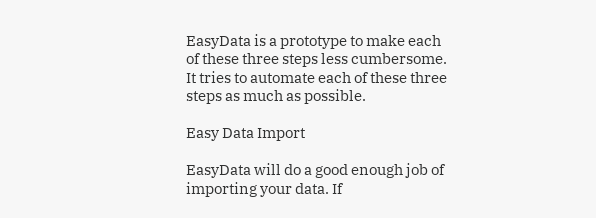EasyData is a prototype to make each of these three steps less cumbersome. It tries to automate each of these three steps as much as possible.

Easy Data Import

EasyData will do a good enough job of importing your data. If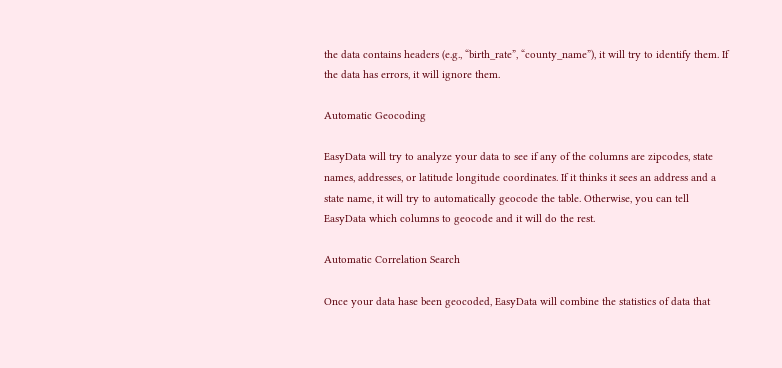the data contains headers (e.g., “birth_rate”, “county_name”), it will try to identify them. If the data has errors, it will ignore them.

Automatic Geocoding

EasyData will try to analyze your data to see if any of the columns are zipcodes, state names, addresses, or latitude longitude coordinates. If it thinks it sees an address and a state name, it will try to automatically geocode the table. Otherwise, you can tell EasyData which columns to geocode and it will do the rest.

Automatic Correlation Search

Once your data hase been geocoded, EasyData will combine the statistics of data that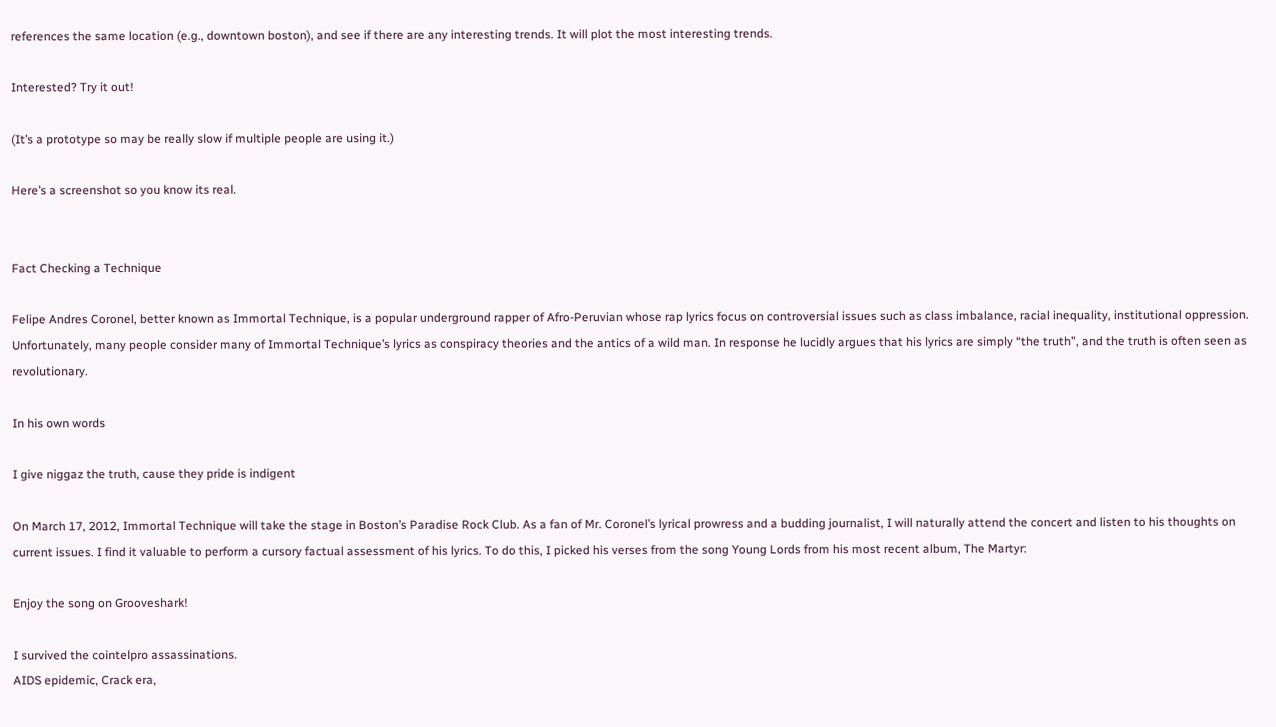references the same location (e.g., downtown boston), and see if there are any interesting trends. It will plot the most interesting trends.

Interested? Try it out!

(It’s a prototype so may be really slow if multiple people are using it.)

Here’s a screenshot so you know its real.


Fact Checking a Technique

Felipe Andres Coronel, better known as Immortal Technique, is a popular underground rapper of Afro-Peruvian whose rap lyrics focus on controversial issues such as class imbalance, racial inequality, institutional oppression. Unfortunately, many people consider many of Immortal Technique’s lyrics as conspiracy theories and the antics of a wild man. In response he lucidly argues that his lyrics are simply “the truth”, and the truth is often seen as revolutionary.

In his own words

I give niggaz the truth, cause they pride is indigent

On March 17, 2012, Immortal Technique will take the stage in Boston’s Paradise Rock Club. As a fan of Mr. Coronel’s lyrical prowress and a budding journalist, I will naturally attend the concert and listen to his thoughts on current issues. I find it valuable to perform a cursory factual assessment of his lyrics. To do this, I picked his verses from the song Young Lords from his most recent album, The Martyr:

Enjoy the song on Grooveshark!

I survived the cointelpro assassinations.
AIDS epidemic, Crack era,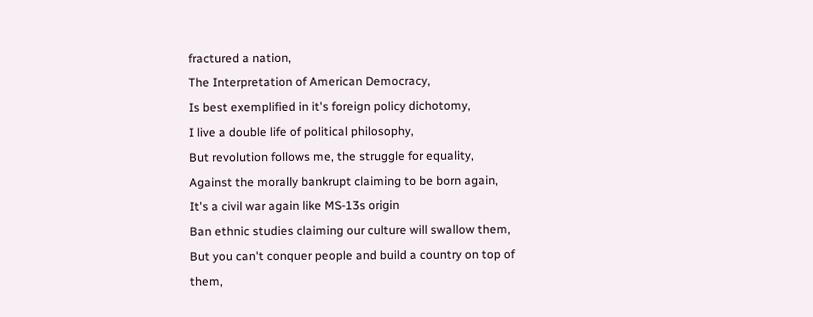fractured a nation,
The Interpretation of American Democracy,
Is best exemplified in it's foreign policy dichotomy,
I live a double life of political philosophy,
But revolution follows me, the struggle for equality,
Against the morally bankrupt claiming to be born again,
It's a civil war again like MS-13s origin
Ban ethnic studies claiming our culture will swallow them,
But you can't conquer people and build a country on top of them,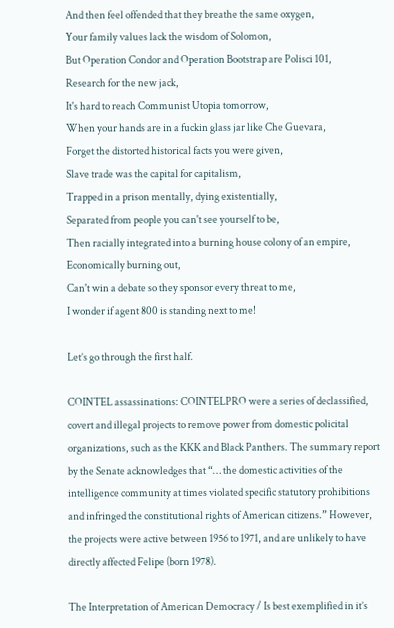And then feel offended that they breathe the same oxygen,
Your family values lack the wisdom of Solomon,
But Operation Condor and Operation Bootstrap are Polisci 101,
Research for the new jack,
It's hard to reach Communist Utopia tomorrow,
When your hands are in a fuckin glass jar like Che Guevara,
Forget the distorted historical facts you were given,
Slave trade was the capital for capitalism,
Trapped in a prison mentally, dying existentially,
Separated from people you can't see yourself to be,
Then racially integrated into a burning house colony of an empire,
Economically burning out,
Can't win a debate so they sponsor every threat to me,
I wonder if agent 800 is standing next to me!

Let’s go through the first half.

COINTEL assassinations: COINTELPRO were a series of declassified, covert and illegal projects to remove power from domestic policital organizations, such as the KKK and Black Panthers. The summary report by the Senate acknowledges that “… the domestic activities of the intelligence community at times violated specific statutory prohibitions and infringed the constitutional rights of American citizens.” However, the projects were active between 1956 to 1971, and are unlikely to have directly affected Felipe (born 1978).

The Interpretation of American Democracy / Is best exemplified in it’s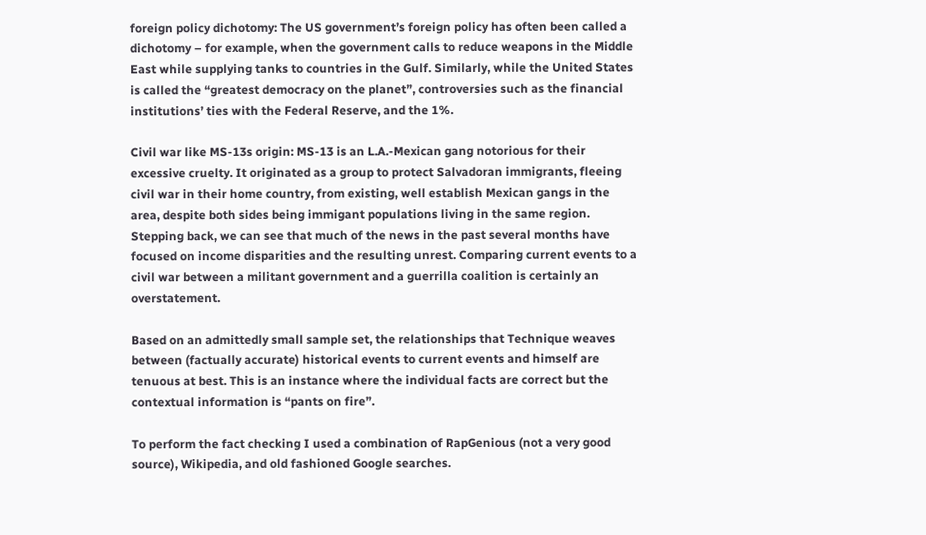foreign policy dichotomy: The US government’s foreign policy has often been called a dichotomy – for example, when the government calls to reduce weapons in the Middle East while supplying tanks to countries in the Gulf. Similarly, while the United States is called the “greatest democracy on the planet”, controversies such as the financial institutions’ ties with the Federal Reserve, and the 1%.

Civil war like MS-13s origin: MS-13 is an L.A.-Mexican gang notorious for their excessive cruelty. It originated as a group to protect Salvadoran immigrants, fleeing civil war in their home country, from existing, well establish Mexican gangs in the area, despite both sides being immigant populations living in the same region. Stepping back, we can see that much of the news in the past several months have focused on income disparities and the resulting unrest. Comparing current events to a civil war between a militant government and a guerrilla coalition is certainly an overstatement.

Based on an admittedly small sample set, the relationships that Technique weaves between (factually accurate) historical events to current events and himself are tenuous at best. This is an instance where the individual facts are correct but the contextual information is “pants on fire”.

To perform the fact checking I used a combination of RapGenious (not a very good source), Wikipedia, and old fashioned Google searches.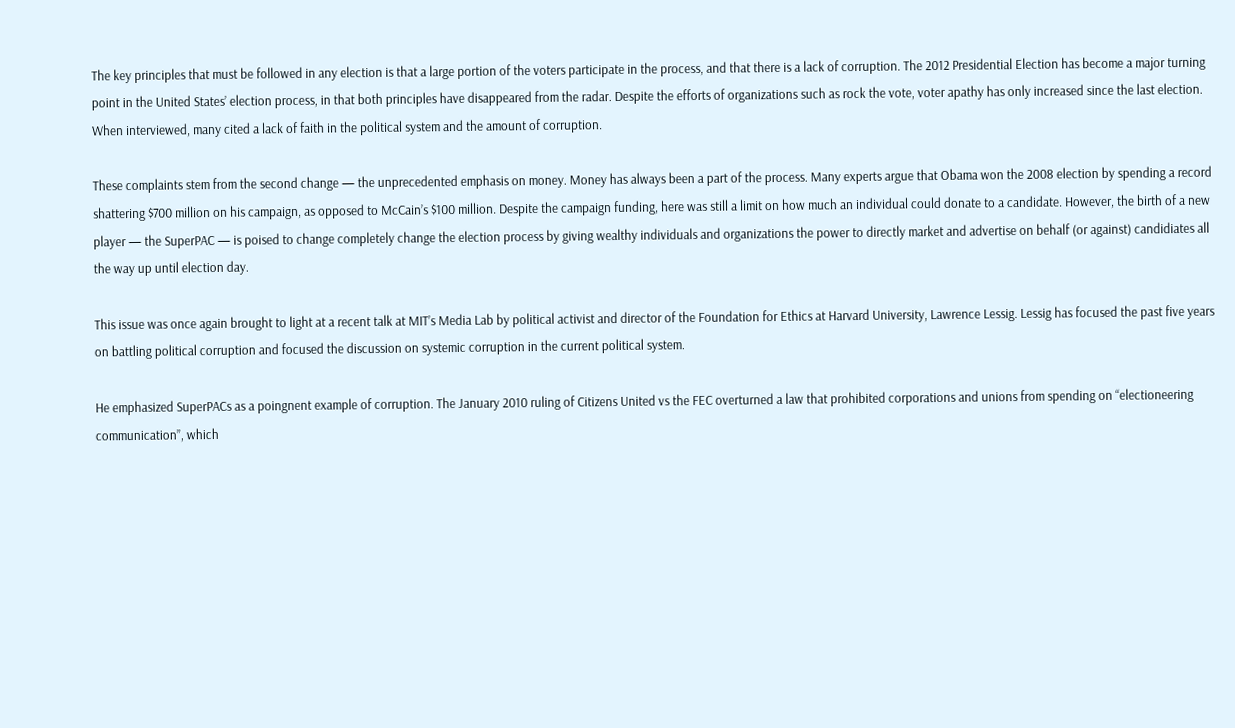The key principles that must be followed in any election is that a large portion of the voters participate in the process, and that there is a lack of corruption. The 2012 Presidential Election has become a major turning point in the United States’ election process, in that both principles have disappeared from the radar. Despite the efforts of organizations such as rock the vote, voter apathy has only increased since the last election. When interviewed, many cited a lack of faith in the political system and the amount of corruption.

These complaints stem from the second change — the unprecedented emphasis on money. Money has always been a part of the process. Many experts argue that Obama won the 2008 election by spending a record shattering $700 million on his campaign, as opposed to McCain’s $100 million. Despite the campaign funding, here was still a limit on how much an individual could donate to a candidate. However, the birth of a new player — the SuperPAC — is poised to change completely change the election process by giving wealthy individuals and organizations the power to directly market and advertise on behalf (or against) candidiates all the way up until election day.

This issue was once again brought to light at a recent talk at MIT’s Media Lab by political activist and director of the Foundation for Ethics at Harvard University, Lawrence Lessig. Lessig has focused the past five years on battling political corruption and focused the discussion on systemic corruption in the current political system.

He emphasized SuperPACs as a poingnent example of corruption. The January 2010 ruling of Citizens United vs the FEC overturned a law that prohibited corporations and unions from spending on “electioneering communication”, which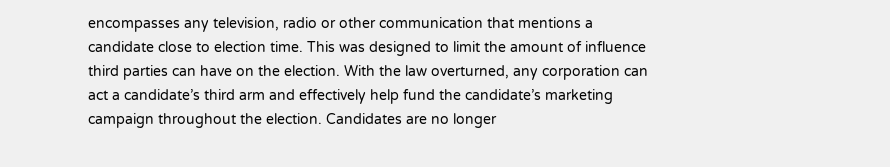encompasses any television, radio or other communication that mentions a candidate close to election time. This was designed to limit the amount of influence third parties can have on the election. With the law overturned, any corporation can act a candidate’s third arm and effectively help fund the candidate’s marketing campaign throughout the election. Candidates are no longer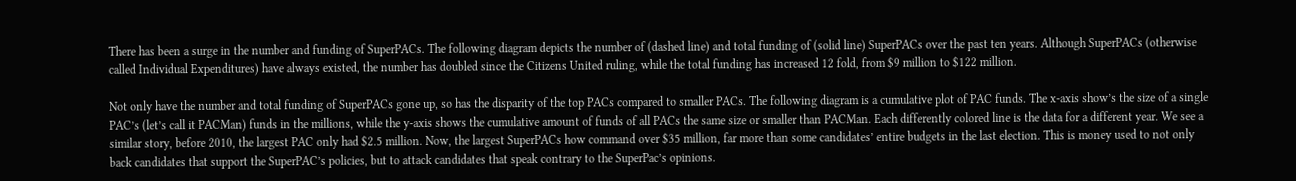There has been a surge in the number and funding of SuperPACs. The following diagram depicts the number of (dashed line) and total funding of (solid line) SuperPACs over the past ten years. Although SuperPACs (otherwise called Individual Expenditures) have always existed, the number has doubled since the Citizens United ruling, while the total funding has increased 12 fold, from $9 million to $122 million.

Not only have the number and total funding of SuperPACs gone up, so has the disparity of the top PACs compared to smaller PACs. The following diagram is a cumulative plot of PAC funds. The x-axis show’s the size of a single PAC’s (let’s call it PACMan) funds in the millions, while the y-axis shows the cumulative amount of funds of all PACs the same size or smaller than PACMan. Each differently colored line is the data for a different year. We see a similar story, before 2010, the largest PAC only had $2.5 million. Now, the largest SuperPACs how command over $35 million, far more than some candidates’ entire budgets in the last election. This is money used to not only back candidates that support the SuperPAC’s policies, but to attack candidates that speak contrary to the SuperPac’s opinions.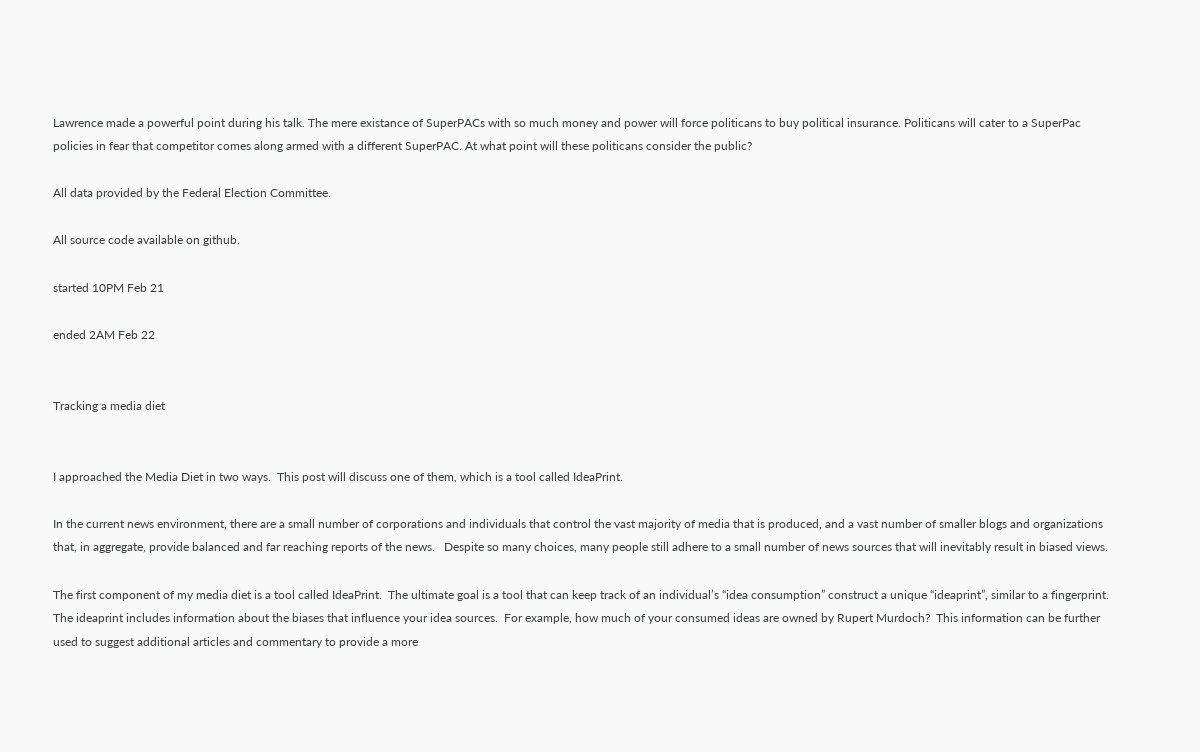Lawrence made a powerful point during his talk. The mere existance of SuperPACs with so much money and power will force politicans to buy political insurance. Politicans will cater to a SuperPac policies in fear that competitor comes along armed with a different SuperPAC. At what point will these politicans consider the public?

All data provided by the Federal Election Committee.

All source code available on github.

started 10PM Feb 21

ended 2AM Feb 22


Tracking a media diet


I approached the Media Diet in two ways.  This post will discuss one of them, which is a tool called IdeaPrint.

In the current news environment, there are a small number of corporations and individuals that control the vast majority of media that is produced, and a vast number of smaller blogs and organizations that, in aggregate, provide balanced and far reaching reports of the news.   Despite so many choices, many people still adhere to a small number of news sources that will inevitably result in biased views.

The first component of my media diet is a tool called IdeaPrint.  The ultimate goal is a tool that can keep track of an individual’s “idea consumption” construct a unique “ideaprint”, similar to a fingerprint.  The ideaprint includes information about the biases that influence your idea sources.  For example, how much of your consumed ideas are owned by Rupert Murdoch?  This information can be further used to suggest additional articles and commentary to provide a more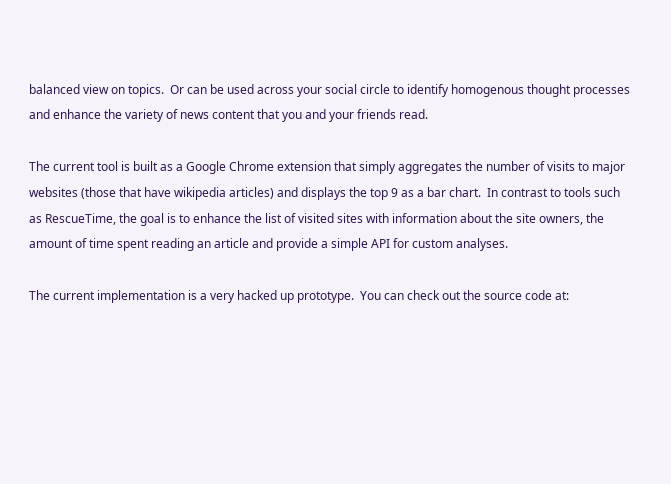balanced view on topics.  Or can be used across your social circle to identify homogenous thought processes and enhance the variety of news content that you and your friends read.

The current tool is built as a Google Chrome extension that simply aggregates the number of visits to major websites (those that have wikipedia articles) and displays the top 9 as a bar chart.  In contrast to tools such as RescueTime, the goal is to enhance the list of visited sites with information about the site owners, the amount of time spent reading an article and provide a simple API for custom analyses.

The current implementation is a very hacked up prototype.  You can check out the source code at: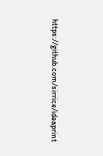https://github.com/sirrice/ideaprint